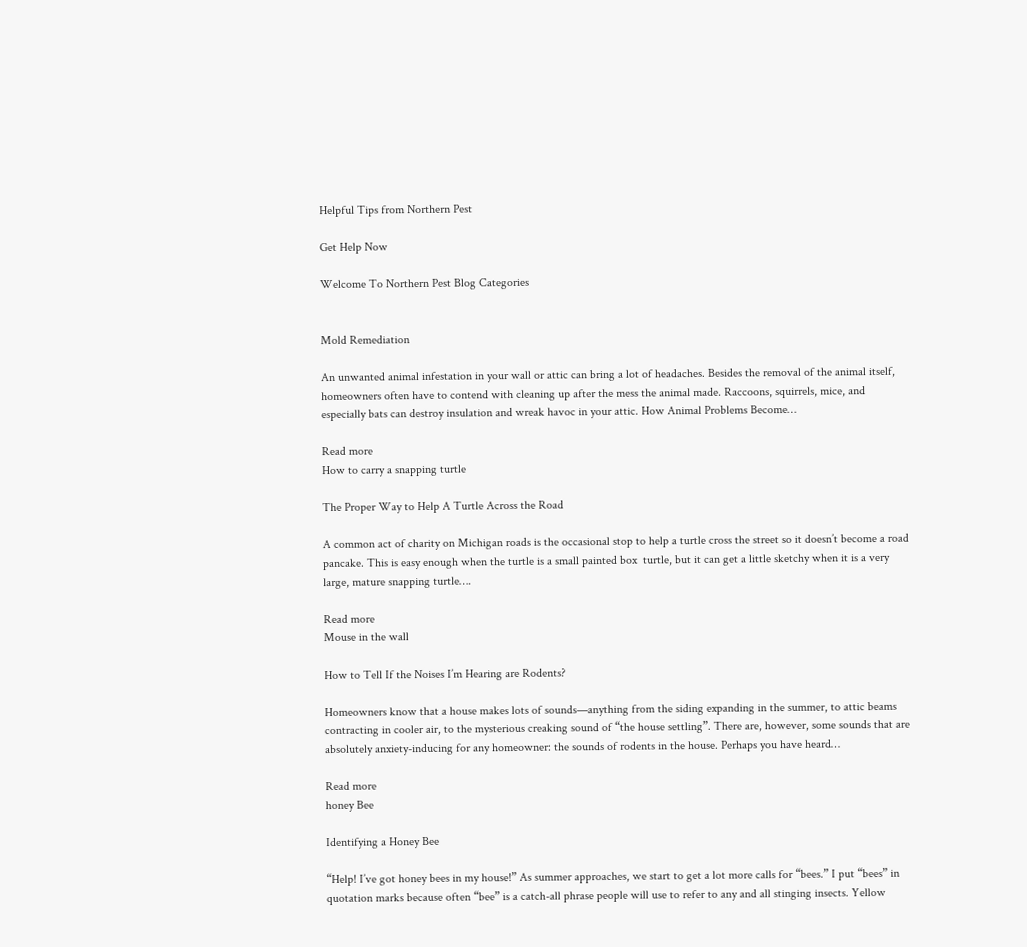Helpful Tips from Northern Pest

Get Help Now

Welcome To Northern Pest Blog Categories


Mold Remediation

An unwanted animal infestation in your wall or attic can bring a lot of headaches. Besides the removal of the animal itself, homeowners often have to contend with cleaning up after the mess the animal made. Raccoons, squirrels, mice, and especially bats can destroy insulation and wreak havoc in your attic. How Animal Problems Become…

Read more
How to carry a snapping turtle

The Proper Way to Help A Turtle Across the Road

A common act of charity on Michigan roads is the occasional stop to help a turtle cross the street so it doesn’t become a road pancake. This is easy enough when the turtle is a small painted box  turtle, but it can get a little sketchy when it is a very large, mature snapping turtle….

Read more
Mouse in the wall

How to Tell If the Noises I’m Hearing are Rodents?

Homeowners know that a house makes lots of sounds—anything from the siding expanding in the summer, to attic beams contracting in cooler air, to the mysterious creaking sound of “the house settling”. There are, however, some sounds that are absolutely anxiety-inducing for any homeowner: the sounds of rodents in the house. Perhaps you have heard…

Read more
honey Bee

Identifying a Honey Bee

“Help! I’ve got honey bees in my house!” As summer approaches, we start to get a lot more calls for “bees.” I put “bees” in quotation marks because often “bee” is a catch-all phrase people will use to refer to any and all stinging insects. Yellow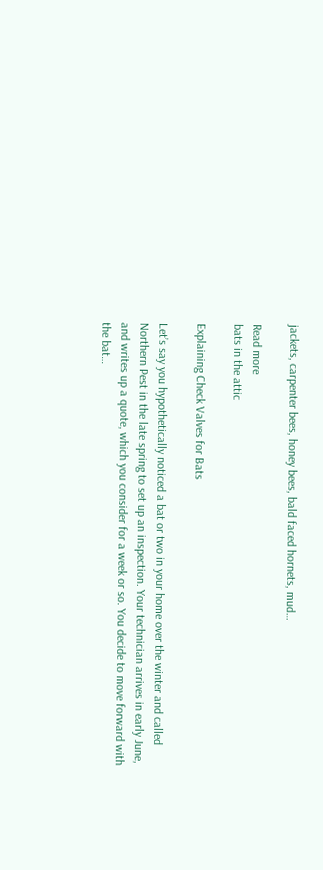jackets, carpenter bees, honey bees, bald faced hornets, mud…

Read more
bats in the attic

Explaining Check Valves for Bats

Let’s say you hypothetically noticed a bat or two in your home over the winter and called Northern Pest in the late spring to set up an inspection. Your technician arrives in early June, and writes up a quote, which you consider for a week or so. You decide to move forward with the bat…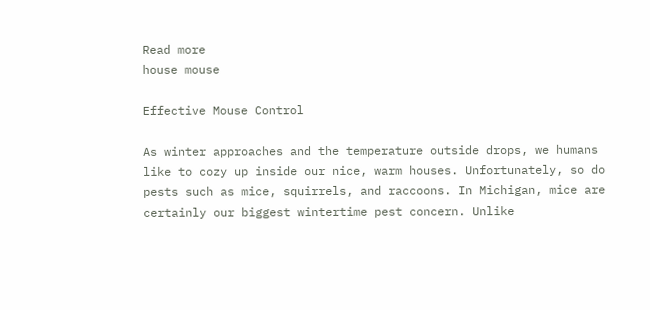Read more
house mouse

Effective Mouse Control

As winter approaches and the temperature outside drops, we humans like to cozy up inside our nice, warm houses. Unfortunately, so do pests such as mice, squirrels, and raccoons. In Michigan, mice are certainly our biggest wintertime pest concern. Unlike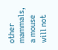other mammals, a mouse will not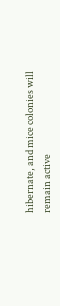hibernate, and mice colonies will remain active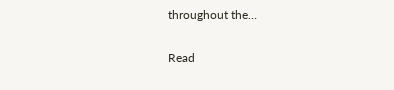throughout the…

Read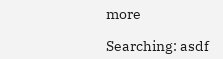more

Searching: asdf